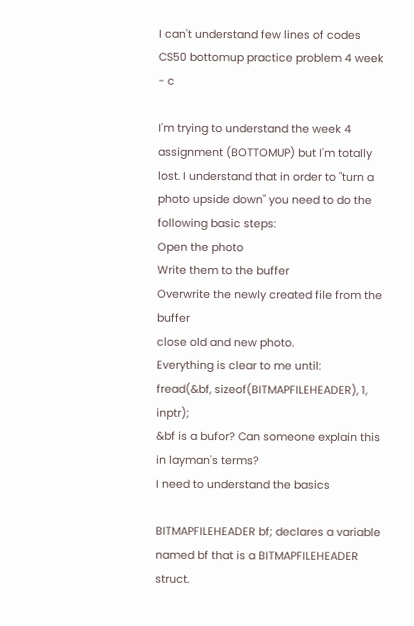I can't understand few lines of codes CS50 bottomup practice problem 4 week - c

I'm trying to understand the week 4 assignment (BOTTOMUP) but I'm totally lost. I understand that in order to "turn a photo upside down" you need to do the following basic steps:
Open the photo
Write them to the buffer
Overwrite the newly created file from the buffer
close old and new photo.
Everything is clear to me until:
fread(&bf, sizeof(BITMAPFILEHEADER), 1, inptr);
&bf is a bufor? Can someone explain this in layman's terms?
I need to understand the basics

BITMAPFILEHEADER bf; declares a variable named bf that is a BITMAPFILEHEADER struct.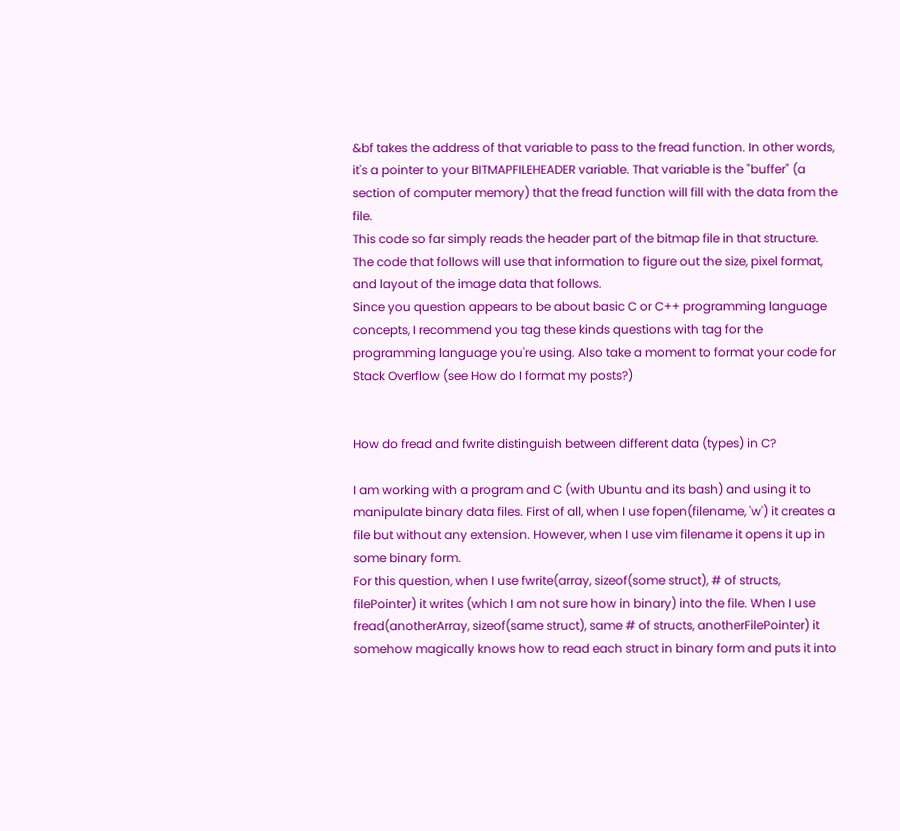&bf takes the address of that variable to pass to the fread function. In other words, it's a pointer to your BITMAPFILEHEADER variable. That variable is the "buffer" (a section of computer memory) that the fread function will fill with the data from the file.
This code so far simply reads the header part of the bitmap file in that structure. The code that follows will use that information to figure out the size, pixel format, and layout of the image data that follows.
Since you question appears to be about basic C or C++ programming language concepts, I recommend you tag these kinds questions with tag for the programming language you're using. Also take a moment to format your code for Stack Overflow (see How do I format my posts?)


How do fread and fwrite distinguish between different data (types) in C?

I am working with a program and C (with Ubuntu and its bash) and using it to manipulate binary data files. First of all, when I use fopen(filename, 'w') it creates a file but without any extension. However, when I use vim filename it opens it up in some binary form.
For this question, when I use fwrite(array, sizeof(some struct), # of structs, filePointer) it writes (which I am not sure how in binary) into the file. When I use fread(anotherArray, sizeof(same struct), same # of structs, anotherFilePointer) it somehow magically knows how to read each struct in binary form and puts it into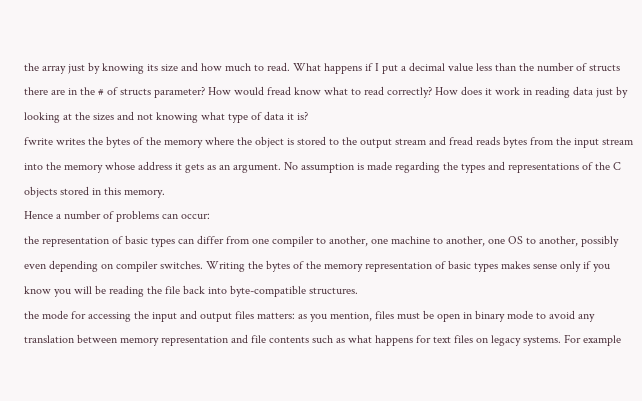the array just by knowing its size and how much to read. What happens if I put a decimal value less than the number of structs there are in the # of structs parameter? How would fread know what to read correctly? How does it work in reading data just by looking at the sizes and not knowing what type of data it is?
fwrite writes the bytes of the memory where the object is stored to the output stream and fread reads bytes from the input stream into the memory whose address it gets as an argument. No assumption is made regarding the types and representations of the C objects stored in this memory.
Hence a number of problems can occur:
the representation of basic types can differ from one compiler to another, one machine to another, one OS to another, possibly even depending on compiler switches. Writing the bytes of the memory representation of basic types makes sense only if you know you will be reading the file back into byte-compatible structures.
the mode for accessing the input and output files matters: as you mention, files must be open in binary mode to avoid any translation between memory representation and file contents such as what happens for text files on legacy systems. For example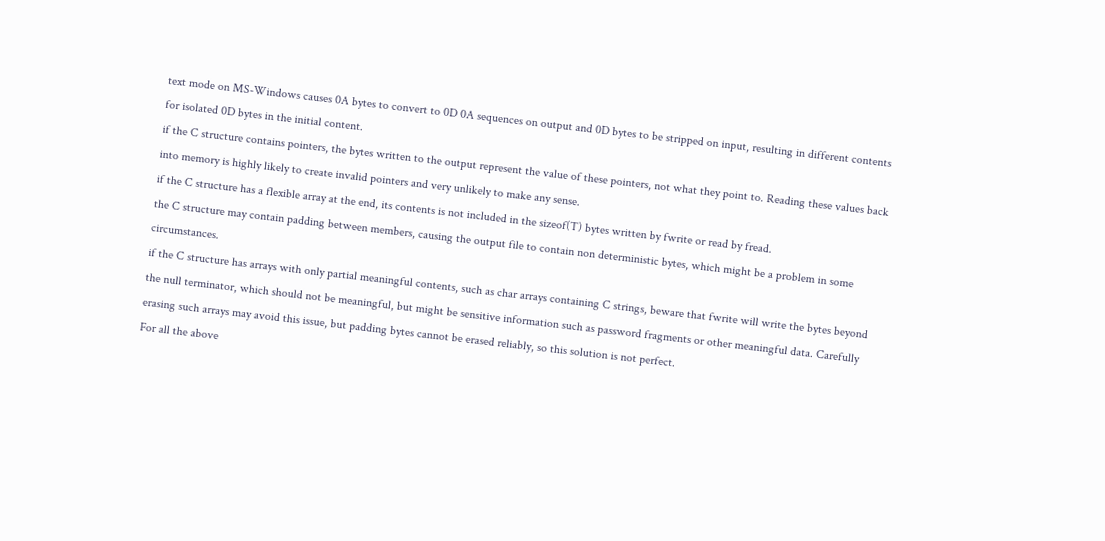text mode on MS-Windows causes 0A bytes to convert to 0D 0A sequences on output and 0D bytes to be stripped on input, resulting in different contents for isolated 0D bytes in the initial content.
if the C structure contains pointers, the bytes written to the output represent the value of these pointers, not what they point to. Reading these values back into memory is highly likely to create invalid pointers and very unlikely to make any sense.
if the C structure has a flexible array at the end, its contents is not included in the sizeof(T) bytes written by fwrite or read by fread.
the C structure may contain padding between members, causing the output file to contain non deterministic bytes, which might be a problem in some circumstances.
if the C structure has arrays with only partial meaningful contents, such as char arrays containing C strings, beware that fwrite will write the bytes beyond the null terminator, which should not be meaningful, but might be sensitive information such as password fragments or other meaningful data. Carefully erasing such arrays may avoid this issue, but padding bytes cannot be erased reliably, so this solution is not perfect.
For all the above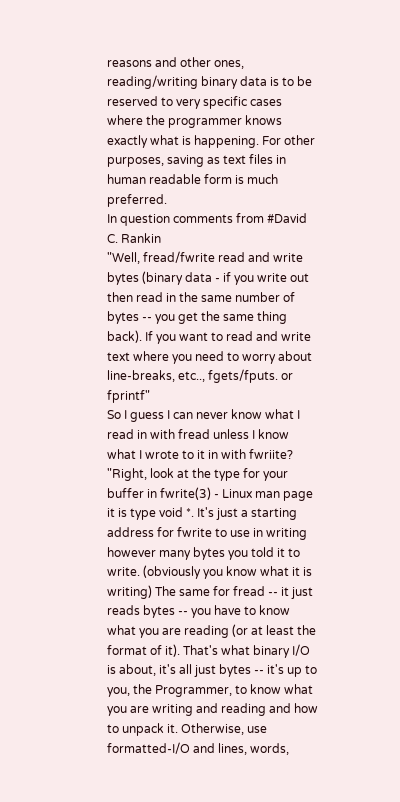reasons and other ones, reading/writing binary data is to be reserved to very specific cases where the programmer knows exactly what is happening. For other purposes, saving as text files in human readable form is much preferred.
In question comments from #David C. Rankin
"Well, fread/fwrite read and write bytes (binary data - if you write out then read in the same number of bytes -- you get the same thing back). If you want to read and write text where you need to worry about line-breaks, etc.., fgets/fputs. or fprintf"
So I guess I can never know what I read in with fread unless I know what I wrote to it in with fwriite?
"Right, look at the type for your buffer in fwrite(3) - Linux man page it is type void *. It's just a starting address for fwrite to use in writing however many bytes you told it to write. (obviously you know what it is writing) The same for fread -- it just reads bytes -- you have to know what you are reading (or at least the format of it). That's what binary I/O is about, it's all just bytes -- it's up to you, the Programmer, to know what you are writing and reading and how to unpack it. Otherwise, use formatted-I/O and lines, words,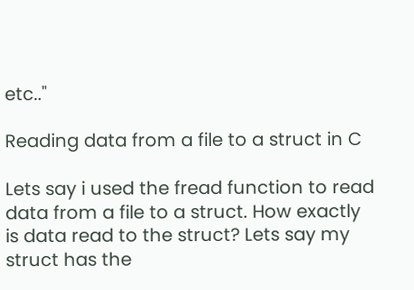etc.."

Reading data from a file to a struct in C

Lets say i used the fread function to read data from a file to a struct. How exactly is data read to the struct? Lets say my struct has the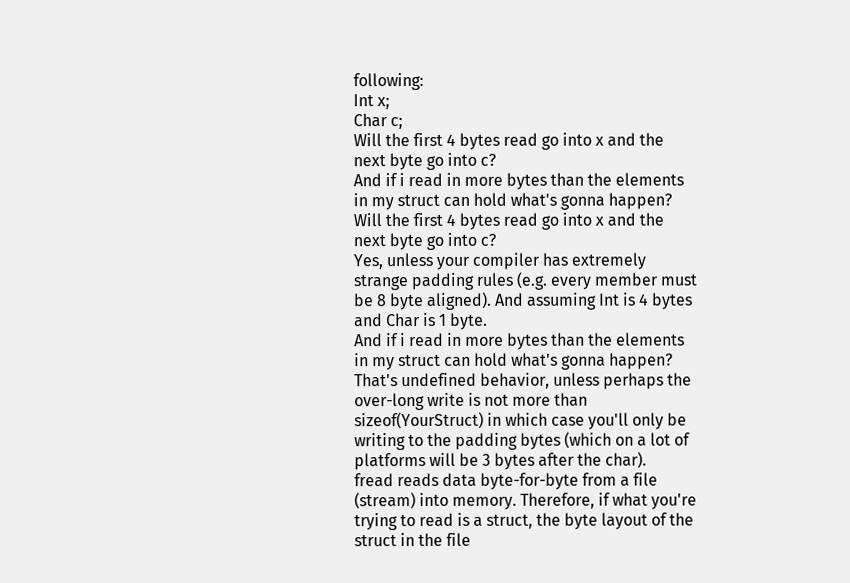following:
Int x;
Char c;
Will the first 4 bytes read go into x and the next byte go into c?
And if i read in more bytes than the elements in my struct can hold what's gonna happen?
Will the first 4 bytes read go into x and the next byte go into c?
Yes, unless your compiler has extremely strange padding rules (e.g. every member must be 8 byte aligned). And assuming Int is 4 bytes and Char is 1 byte.
And if i read in more bytes than the elements in my struct can hold what's gonna happen?
That's undefined behavior, unless perhaps the over-long write is not more than sizeof(YourStruct) in which case you'll only be writing to the padding bytes (which on a lot of platforms will be 3 bytes after the char).
fread reads data byte-for-byte from a file (stream) into memory. Therefore, if what you're trying to read is a struct, the byte layout of the struct in the file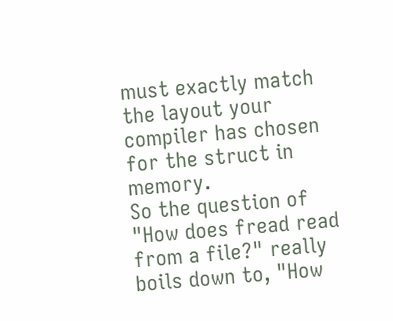must exactly match the layout your compiler has chosen for the struct in memory.
So the question of "How does fread read from a file?" really boils down to, "How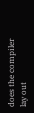does the compiler lay out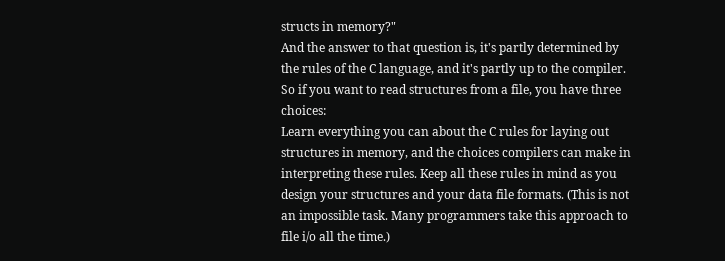structs in memory?"
And the answer to that question is, it's partly determined by the rules of the C language, and it's partly up to the compiler.
So if you want to read structures from a file, you have three choices:
Learn everything you can about the C rules for laying out structures in memory, and the choices compilers can make in interpreting these rules. Keep all these rules in mind as you design your structures and your data file formats. (This is not an impossible task. Many programmers take this approach to file i/o all the time.)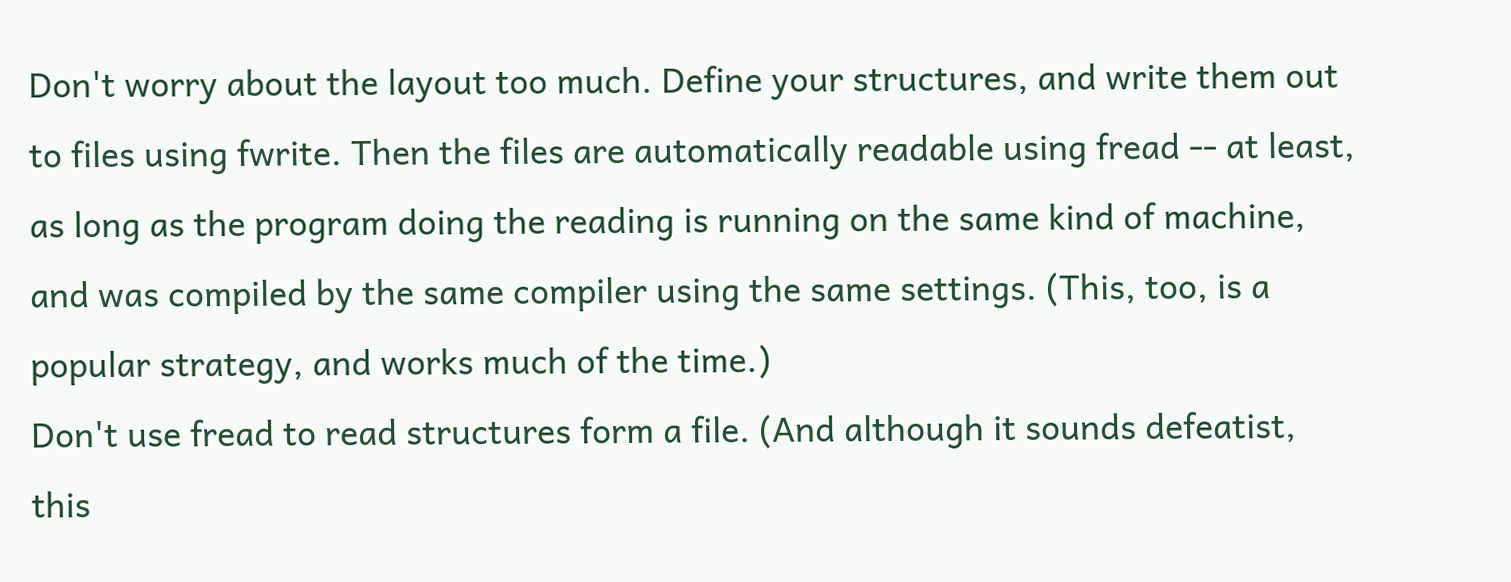Don't worry about the layout too much. Define your structures, and write them out to files using fwrite. Then the files are automatically readable using fread -- at least, as long as the program doing the reading is running on the same kind of machine, and was compiled by the same compiler using the same settings. (This, too, is a popular strategy, and works much of the time.)
Don't use fread to read structures form a file. (And although it sounds defeatist, this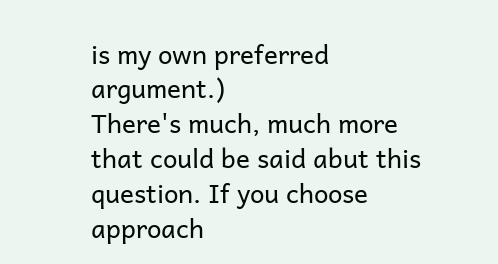is my own preferred argument.)
There's much, much more that could be said abut this question. If you choose approach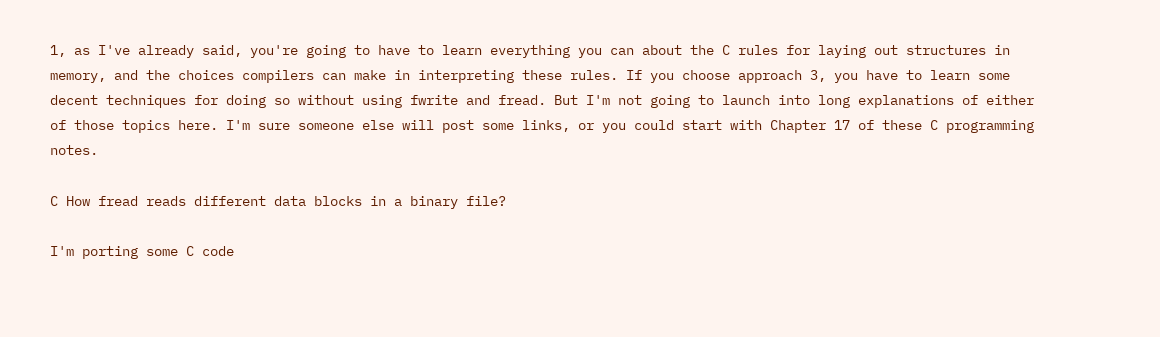1, as I've already said, you're going to have to learn everything you can about the C rules for laying out structures in memory, and the choices compilers can make in interpreting these rules. If you choose approach 3, you have to learn some decent techniques for doing so without using fwrite and fread. But I'm not going to launch into long explanations of either of those topics here. I'm sure someone else will post some links, or you could start with Chapter 17 of these C programming notes.

C How fread reads different data blocks in a binary file?

I'm porting some C code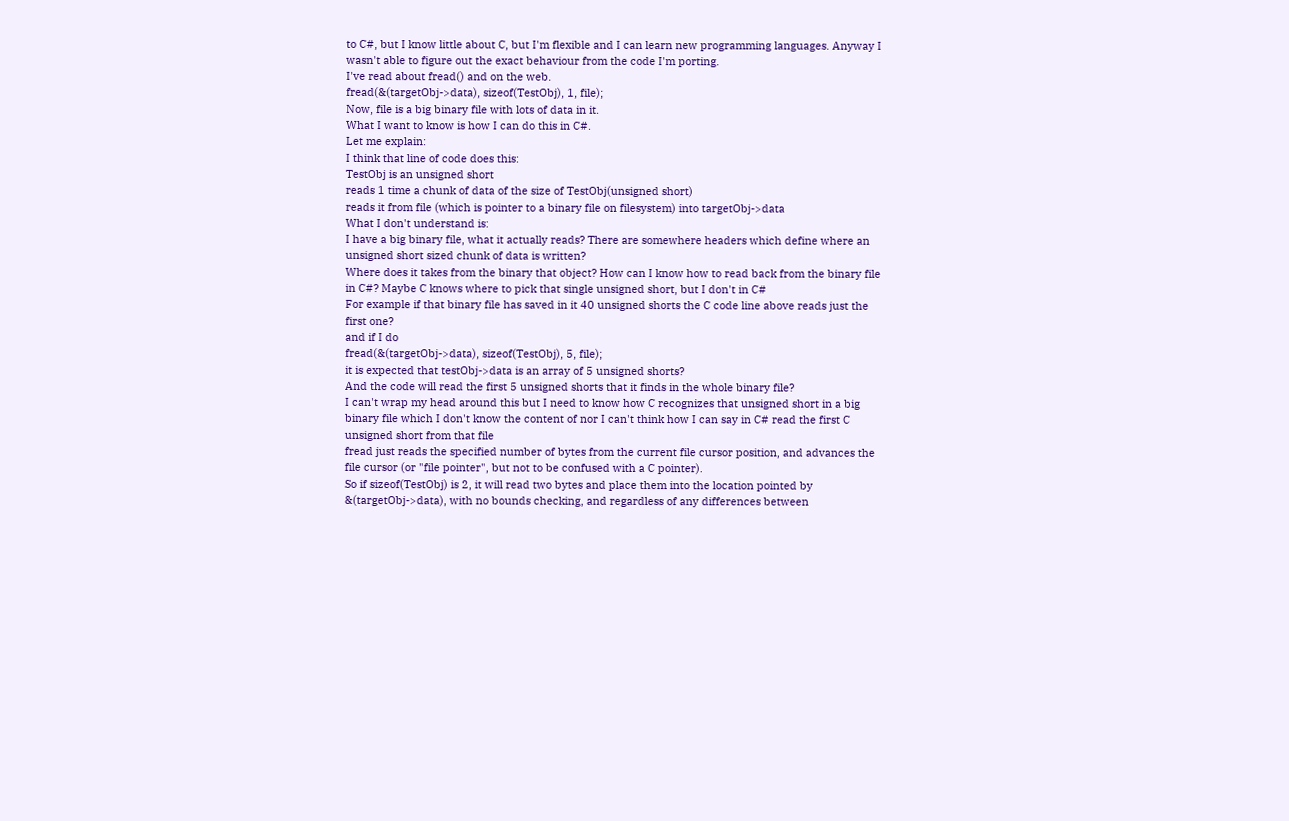to C#, but I know little about C, but I'm flexible and I can learn new programming languages. Anyway I wasn't able to figure out the exact behaviour from the code I'm porting.
I've read about fread() and on the web.
fread(&(targetObj->data), sizeof(TestObj), 1, file);
Now, file is a big binary file with lots of data in it.
What I want to know is how I can do this in C#.
Let me explain:
I think that line of code does this:
TestObj is an unsigned short
reads 1 time a chunk of data of the size of TestObj(unsigned short)
reads it from file (which is pointer to a binary file on filesystem) into targetObj->data
What I don't understand is:
I have a big binary file, what it actually reads? There are somewhere headers which define where an unsigned short sized chunk of data is written?
Where does it takes from the binary that object? How can I know how to read back from the binary file in C#? Maybe C knows where to pick that single unsigned short, but I don't in C#
For example if that binary file has saved in it 40 unsigned shorts the C code line above reads just the first one?
and if I do
fread(&(targetObj->data), sizeof(TestObj), 5, file);
it is expected that testObj->data is an array of 5 unsigned shorts?
And the code will read the first 5 unsigned shorts that it finds in the whole binary file?
I can't wrap my head around this but I need to know how C recognizes that unsigned short in a big binary file which I don't know the content of nor I can't think how I can say in C# read the first C unsigned short from that file
fread just reads the specified number of bytes from the current file cursor position, and advances the file cursor (or "file pointer", but not to be confused with a C pointer).
So if sizeof(TestObj) is 2, it will read two bytes and place them into the location pointed by &(targetObj->data), with no bounds checking, and regardless of any differences between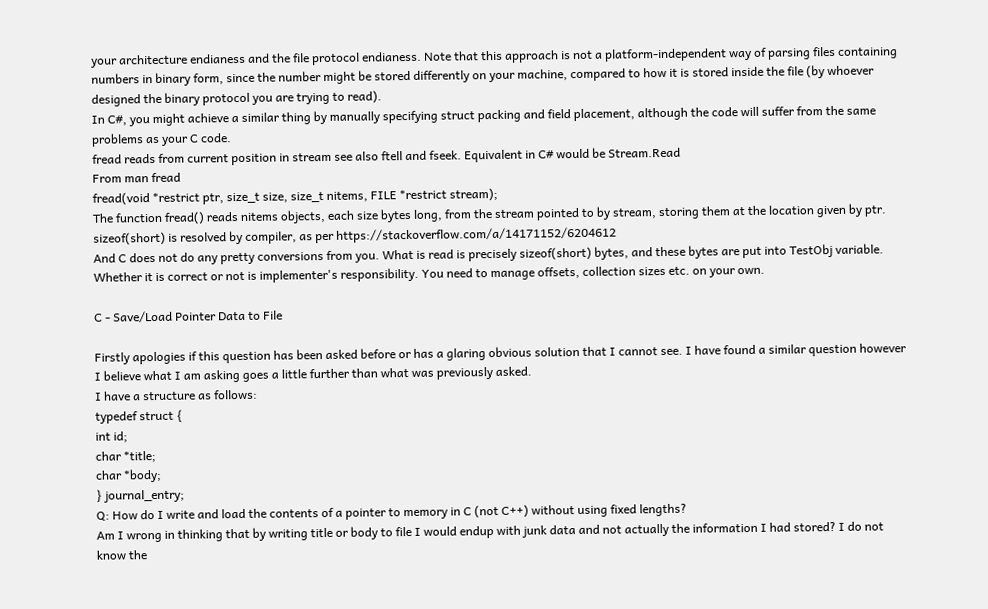your architecture endianess and the file protocol endianess. Note that this approach is not a platform-independent way of parsing files containing numbers in binary form, since the number might be stored differently on your machine, compared to how it is stored inside the file (by whoever designed the binary protocol you are trying to read).
In C#, you might achieve a similar thing by manually specifying struct packing and field placement, although the code will suffer from the same problems as your C code.
fread reads from current position in stream see also ftell and fseek. Equivalent in C# would be Stream.Read
From man fread
fread(void *restrict ptr, size_t size, size_t nitems, FILE *restrict stream);
The function fread() reads nitems objects, each size bytes long, from the stream pointed to by stream, storing them at the location given by ptr.
sizeof(short) is resolved by compiler, as per https://stackoverflow.com/a/14171152/6204612
And C does not do any pretty conversions from you. What is read is precisely sizeof(short) bytes, and these bytes are put into TestObj variable. Whether it is correct or not is implementer's responsibility. You need to manage offsets, collection sizes etc. on your own.

C - Save/Load Pointer Data to File

Firstly apologies if this question has been asked before or has a glaring obvious solution that I cannot see. I have found a similar question however I believe what I am asking goes a little further than what was previously asked.
I have a structure as follows:
typedef struct {
int id;
char *title;
char *body;
} journal_entry;
Q: How do I write and load the contents of a pointer to memory in C (not C++) without using fixed lengths?
Am I wrong in thinking that by writing title or body to file I would endup with junk data and not actually the information I had stored? I do not know the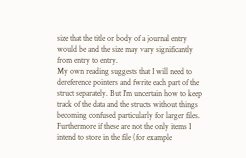size that the title or body of a journal entry would be and the size may vary significantly from entry to entry.
My own reading suggests that I will need to dereference pointers and fwrite each part of the struct separately. But I'm uncertain how to keep track of the data and the structs without things becoming confused particularly for larger files. Furthermore if these are not the only items I intend to store in the file (for example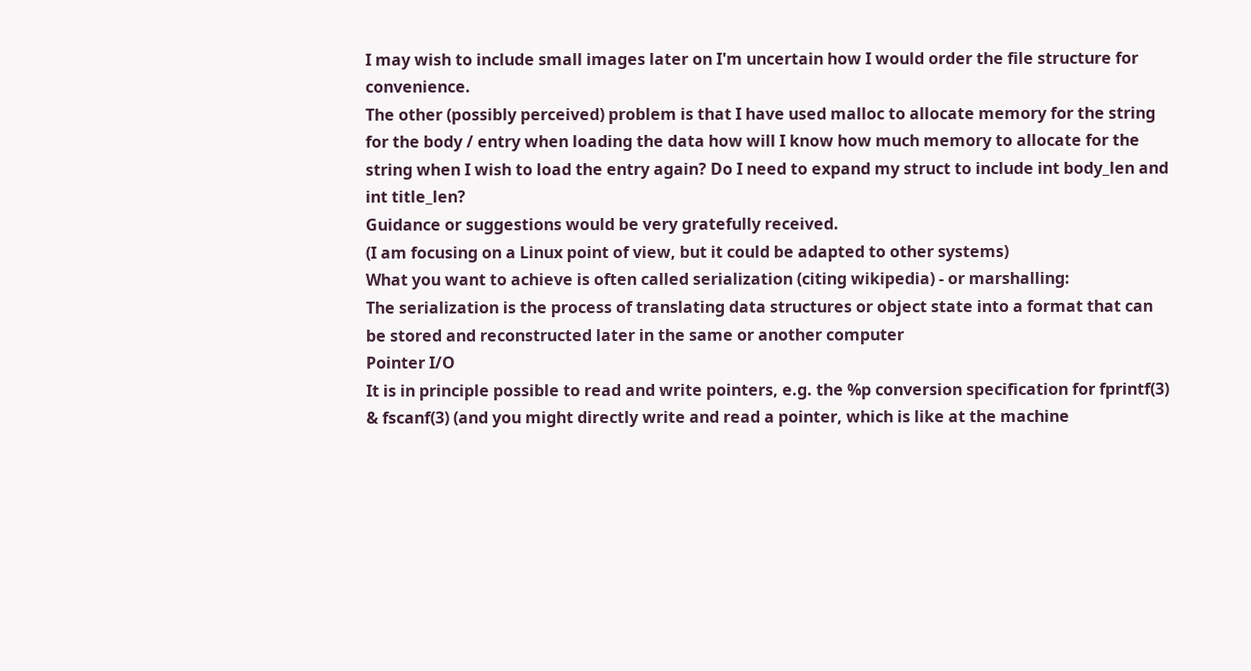I may wish to include small images later on I'm uncertain how I would order the file structure for convenience.
The other (possibly perceived) problem is that I have used malloc to allocate memory for the string for the body / entry when loading the data how will I know how much memory to allocate for the string when I wish to load the entry again? Do I need to expand my struct to include int body_len and int title_len?
Guidance or suggestions would be very gratefully received.
(I am focusing on a Linux point of view, but it could be adapted to other systems)
What you want to achieve is often called serialization (citing wikipedia) - or marshalling:
The serialization is the process of translating data structures or object state into a format that can be stored and reconstructed later in the same or another computer
Pointer I/O
It is in principle possible to read and write pointers, e.g. the %p conversion specification for fprintf(3) & fscanf(3) (and you might directly write and read a pointer, which is like at the machine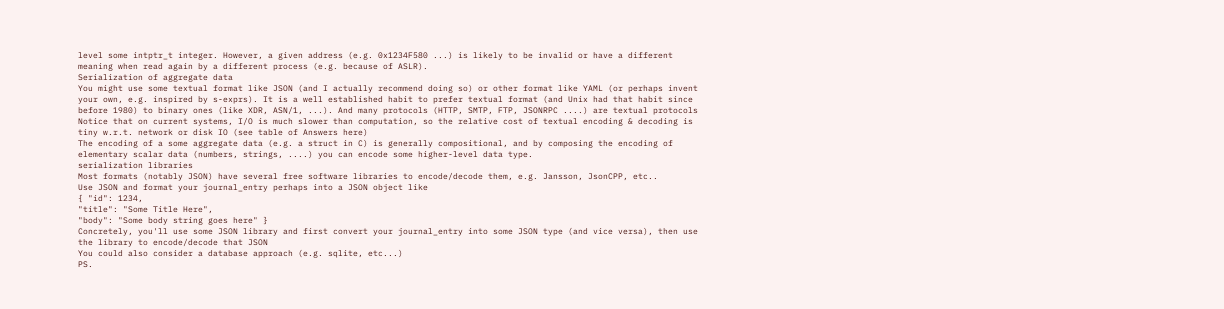level some intptr_t integer. However, a given address (e.g. 0x1234F580 ...) is likely to be invalid or have a different meaning when read again by a different process (e.g. because of ASLR).
Serialization of aggregate data
You might use some textual format like JSON (and I actually recommend doing so) or other format like YAML (or perhaps invent your own, e.g. inspired by s-exprs). It is a well established habit to prefer textual format (and Unix had that habit since before 1980) to binary ones (like XDR, ASN/1, ...). And many protocols (HTTP, SMTP, FTP, JSONRPC ....) are textual protocols
Notice that on current systems, I/O is much slower than computation, so the relative cost of textual encoding & decoding is tiny w.r.t. network or disk IO (see table of Answers here)
The encoding of a some aggregate data (e.g. a struct in C) is generally compositional, and by composing the encoding of elementary scalar data (numbers, strings, ....) you can encode some higher-level data type.
serialization libraries
Most formats (notably JSON) have several free software libraries to encode/decode them, e.g. Jansson, JsonCPP, etc..
Use JSON and format your journal_entry perhaps into a JSON object like
{ "id": 1234,
"title": "Some Title Here",
"body": "Some body string goes here" }
Concretely, you'll use some JSON library and first convert your journal_entry into some JSON type (and vice versa), then use the library to encode/decode that JSON
You could also consider a database approach (e.g. sqlite, etc...)
PS.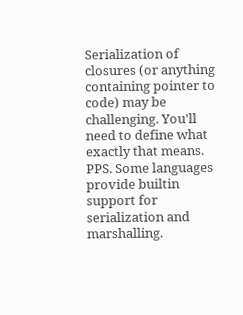Serialization of closures (or anything containing pointer to code) may be challenging. You'll need to define what exactly that means.
PPS. Some languages provide builtin support for serialization and marshalling.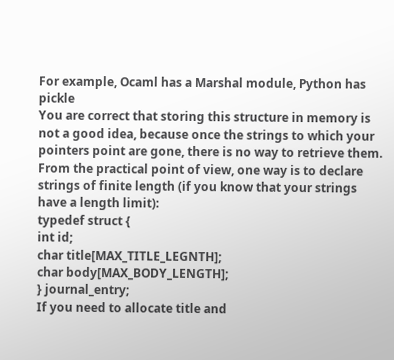For example, Ocaml has a Marshal module, Python has pickle
You are correct that storing this structure in memory is not a good idea, because once the strings to which your pointers point are gone, there is no way to retrieve them. From the practical point of view, one way is to declare strings of finite length (if you know that your strings have a length limit):
typedef struct {
int id;
char title[MAX_TITLE_LEGNTH];
char body[MAX_BODY_LENGTH];
} journal_entry;
If you need to allocate title and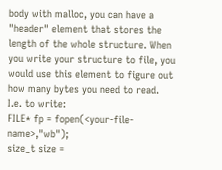body with malloc, you can have a "header" element that stores the length of the whole structure. When you write your structure to file, you would use this element to figure out how many bytes you need to read.
I.e. to write:
FILE* fp = fopen(<your-file-name>,"wb");
size_t size =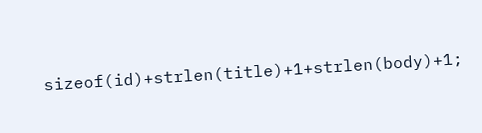sizeof(id)+strlen(title)+1+strlen(body)+1;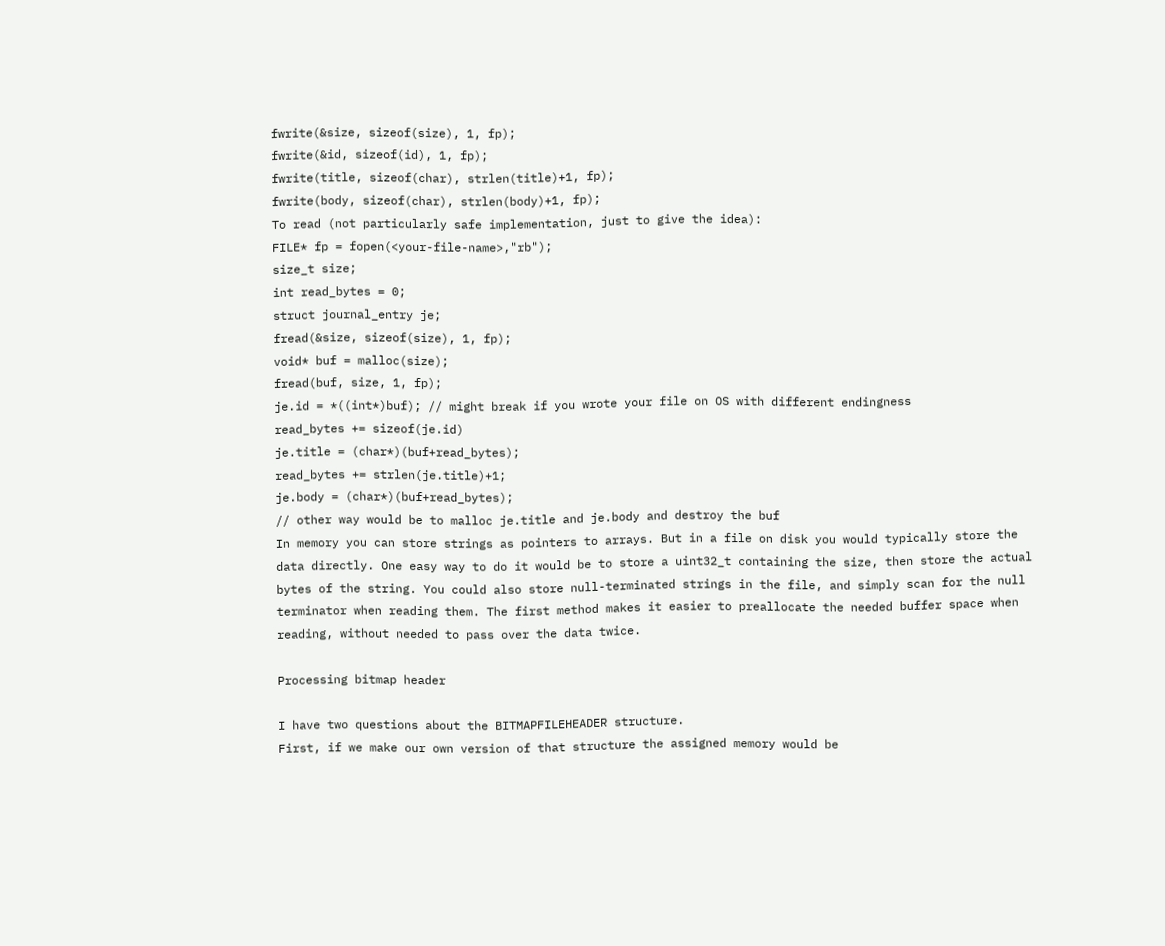fwrite(&size, sizeof(size), 1, fp);
fwrite(&id, sizeof(id), 1, fp);
fwrite(title, sizeof(char), strlen(title)+1, fp);
fwrite(body, sizeof(char), strlen(body)+1, fp);
To read (not particularly safe implementation, just to give the idea):
FILE* fp = fopen(<your-file-name>,"rb");
size_t size;
int read_bytes = 0;
struct journal_entry je;
fread(&size, sizeof(size), 1, fp);
void* buf = malloc(size);
fread(buf, size, 1, fp);
je.id = *((int*)buf); // might break if you wrote your file on OS with different endingness
read_bytes += sizeof(je.id)
je.title = (char*)(buf+read_bytes);
read_bytes += strlen(je.title)+1;
je.body = (char*)(buf+read_bytes);
// other way would be to malloc je.title and je.body and destroy the buf
In memory you can store strings as pointers to arrays. But in a file on disk you would typically store the data directly. One easy way to do it would be to store a uint32_t containing the size, then store the actual bytes of the string. You could also store null-terminated strings in the file, and simply scan for the null terminator when reading them. The first method makes it easier to preallocate the needed buffer space when reading, without needed to pass over the data twice.

Processing bitmap header

I have two questions about the BITMAPFILEHEADER structure.
First, if we make our own version of that structure the assigned memory would be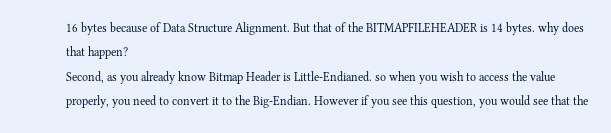16 bytes because of Data Structure Alignment. But that of the BITMAPFILEHEADER is 14 bytes. why does that happen?
Second, as you already know Bitmap Header is Little-Endianed. so when you wish to access the value properly, you need to convert it to the Big-Endian. However if you see this question, you would see that the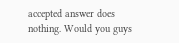accepted answer does nothing. Would you guys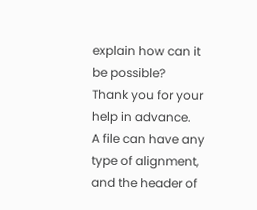explain how can it be possible?
Thank you for your help in advance.
A file can have any type of alignment, and the header of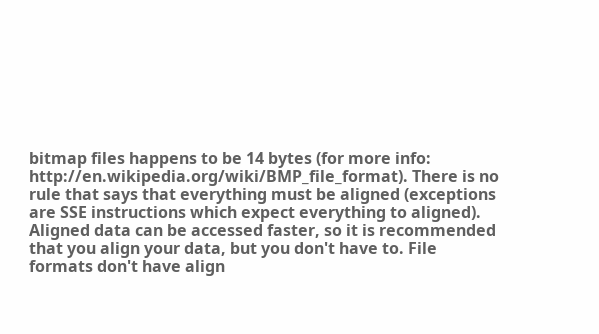bitmap files happens to be 14 bytes (for more info: http://en.wikipedia.org/wiki/BMP_file_format). There is no rule that says that everything must be aligned (exceptions are SSE instructions which expect everything to aligned). Aligned data can be accessed faster, so it is recommended that you align your data, but you don't have to. File formats don't have align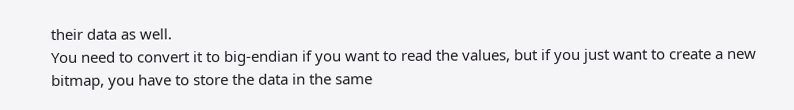their data as well.
You need to convert it to big-endian if you want to read the values, but if you just want to create a new bitmap, you have to store the data in the same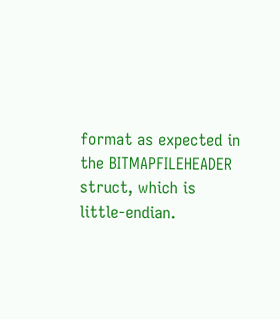format as expected in the BITMAPFILEHEADER struct, which is little-endian.